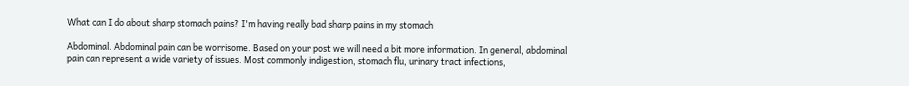What can I do about sharp stomach pains? I'm having really bad sharp pains in my stomach

Abdominal. Abdominal pain can be worrisome. Based on your post we will need a bit more information. In general, abdominal pain can represent a wide variety of issues. Most commonly indigestion, stomach flu, urinary tract infections,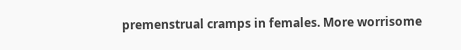premenstrual cramps in females. More worrisome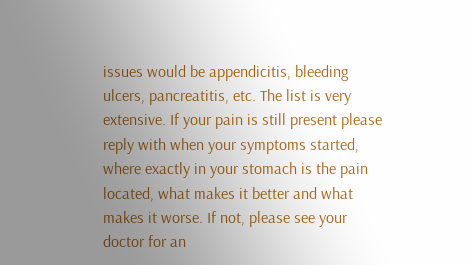issues would be appendicitis, bleeding ulcers, pancreatitis, etc. The list is very extensive. If your pain is still present please reply with when your symptoms started, where exactly in your stomach is the pain located, what makes it better and what makes it worse. If not, please see your doctor for an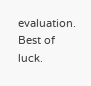evaluation. Best of luck.